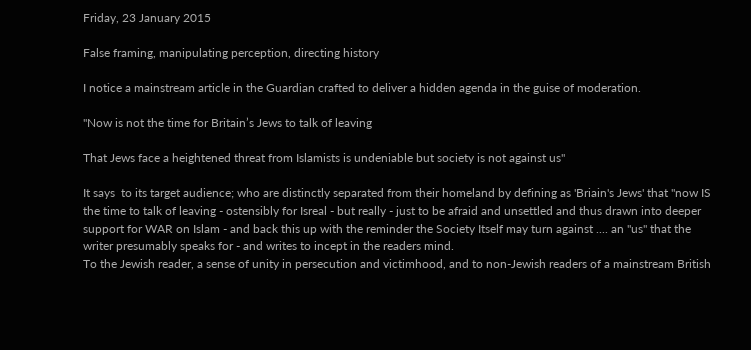Friday, 23 January 2015

False framing, manipulating perception, directing history

I notice a mainstream article in the Guardian crafted to deliver a hidden agenda in the guise of moderation.

"Now is not the time for Britain’s Jews to talk of leaving

That Jews face a heightened threat from Islamists is undeniable but society is not against us"

It says  to its target audience; who are distinctly separated from their homeland by defining as 'Briain's Jews' that "now IS the time to talk of leaving - ostensibly for Isreal - but really - just to be afraid and unsettled and thus drawn into deeper support for WAR on Islam - and back this up with the reminder the Society Itself may turn against .... an "us" that the writer presumably speaks for - and writes to incept in the readers mind.
To the Jewish reader, a sense of unity in persecution and victimhood, and to non-Jewish readers of a mainstream British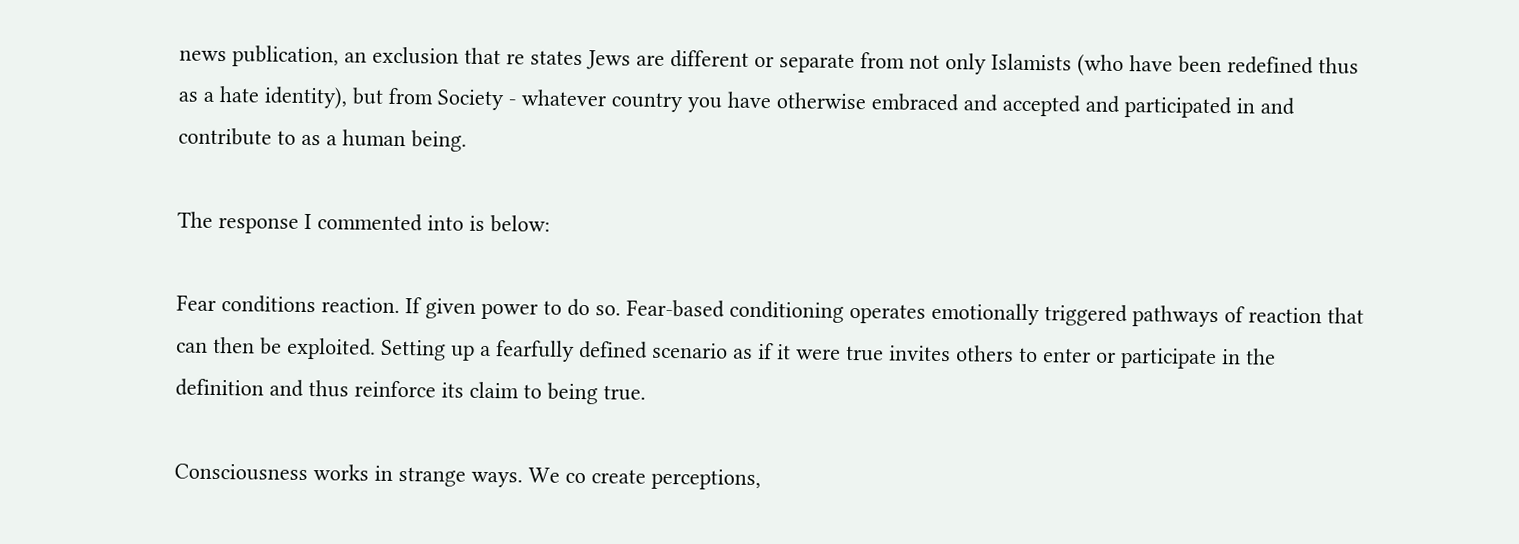news publication, an exclusion that re states Jews are different or separate from not only Islamists (who have been redefined thus as a hate identity), but from Society - whatever country you have otherwise embraced and accepted and participated in and contribute to as a human being.

The response I commented into is below:

Fear conditions reaction. If given power to do so. Fear-based conditioning operates emotionally triggered pathways of reaction that can then be exploited. Setting up a fearfully defined scenario as if it were true invites others to enter or participate in the definition and thus reinforce its claim to being true.

Consciousness works in strange ways. We co create perceptions,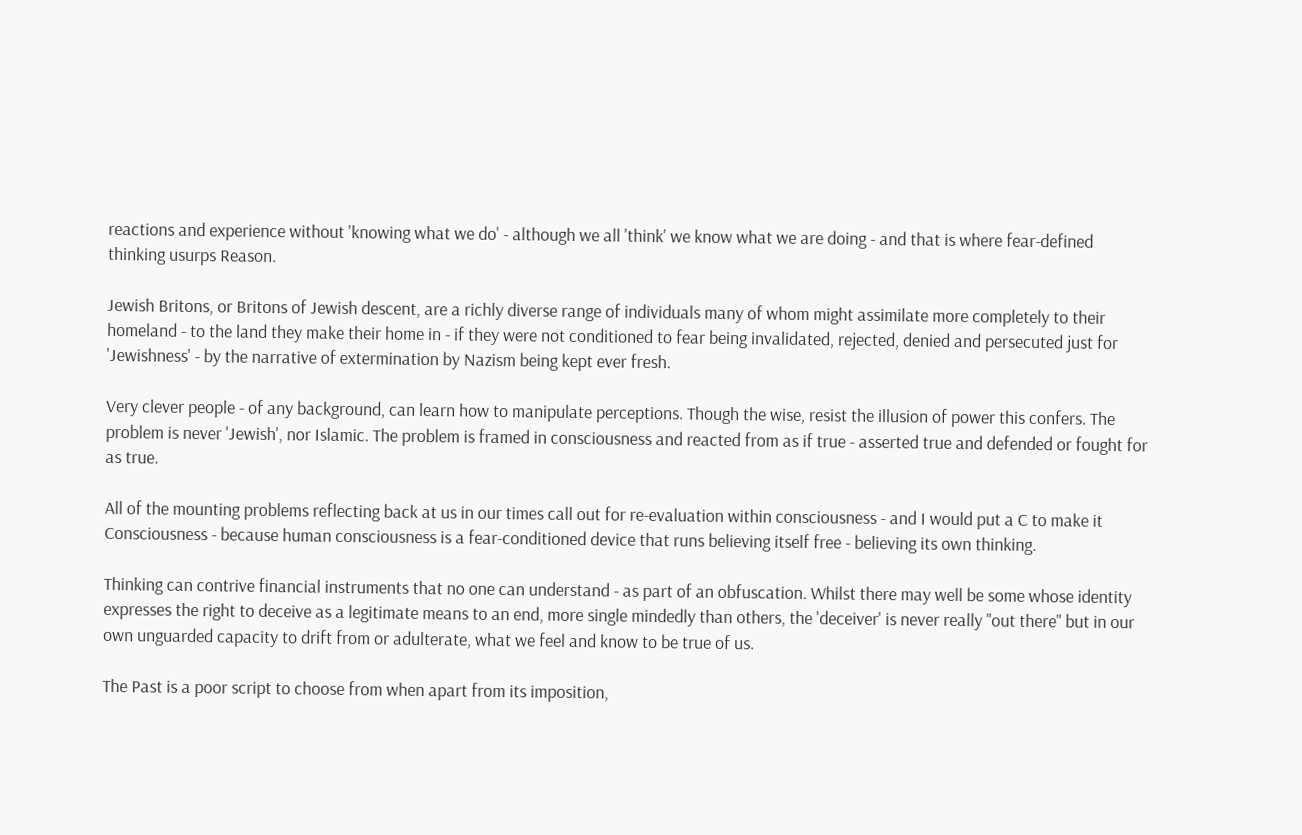reactions and experience without 'knowing what we do' - although we all 'think' we know what we are doing - and that is where fear-defined thinking usurps Reason.

Jewish Britons, or Britons of Jewish descent, are a richly diverse range of individuals many of whom might assimilate more completely to their homeland - to the land they make their home in - if they were not conditioned to fear being invalidated, rejected, denied and persecuted just for 'Jewishness' - by the narrative of extermination by Nazism being kept ever fresh.

Very clever people - of any background, can learn how to manipulate perceptions. Though the wise, resist the illusion of power this confers. The problem is never 'Jewish', nor Islamic. The problem is framed in consciousness and reacted from as if true - asserted true and defended or fought for as true.

All of the mounting problems reflecting back at us in our times call out for re-evaluation within consciousness - and I would put a C to make it Consciousness - because human consciousness is a fear-conditioned device that runs believing itself free - believing its own thinking.

Thinking can contrive financial instruments that no one can understand - as part of an obfuscation. Whilst there may well be some whose identity expresses the right to deceive as a legitimate means to an end, more single mindedly than others, the 'deceiver' is never really "out there" but in our own unguarded capacity to drift from or adulterate, what we feel and know to be true of us.

The Past is a poor script to choose from when apart from its imposition,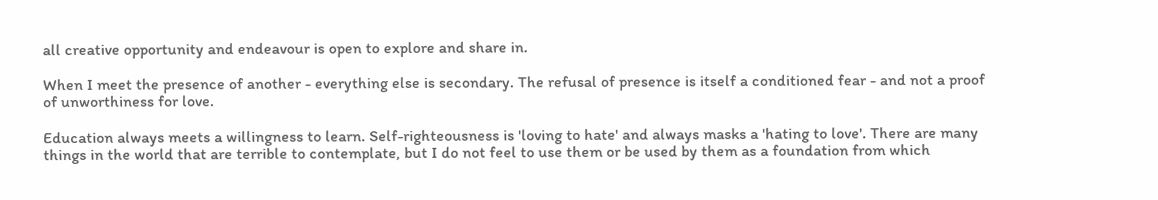all creative opportunity and endeavour is open to explore and share in.

When I meet the presence of another - everything else is secondary. The refusal of presence is itself a conditioned fear - and not a proof of unworthiness for love.

Education always meets a willingness to learn. Self-righteousness is 'loving to hate' and always masks a 'hating to love'. There are many things in the world that are terrible to contemplate, but I do not feel to use them or be used by them as a foundation from which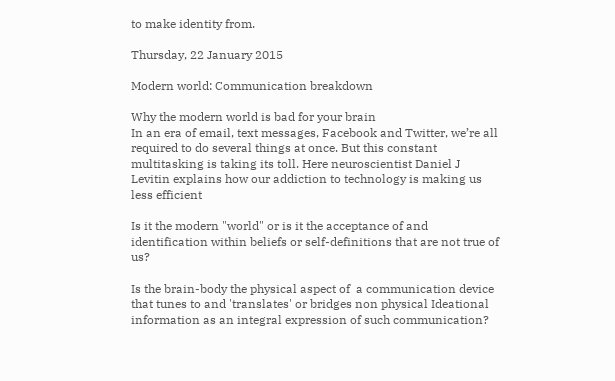to make identity from.

Thursday, 22 January 2015

Modern world: Communication breakdown

Why the modern world is bad for your brain
In an era of email, text messages, Facebook and Twitter, we’re all required to do several things at once. But this constant multitasking is taking its toll. Here neuroscientist Daniel J Levitin explains how our addiction to technology is making us less efficient

Is it the modern "world" or is it the acceptance of and identification within beliefs or self-definitions that are not true of us?

Is the brain-body the physical aspect of  a communication device that tunes to and 'translates' or bridges non physical Ideational information as an integral expression of such communication?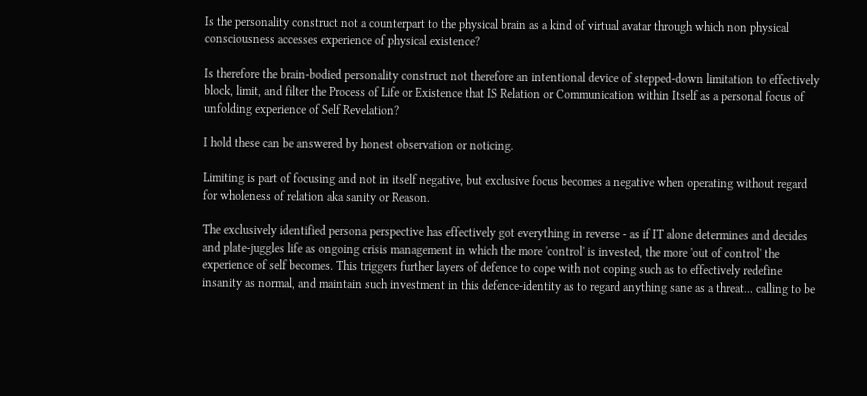Is the personality construct not a counterpart to the physical brain as a kind of virtual avatar through which non physical consciousness accesses experience of physical existence?

Is therefore the brain-bodied personality construct not therefore an intentional device of stepped-down limitation to effectively block, limit, and filter the Process of Life or Existence that IS Relation or Communication within Itself as a personal focus of unfolding experience of Self Revelation?

I hold these can be answered by honest observation or noticing.

Limiting is part of focusing and not in itself negative, but exclusive focus becomes a negative when operating without regard for wholeness of relation aka sanity or Reason.

The exclusively identified persona perspective has effectively got everything in reverse - as if IT alone determines and decides and plate-juggles life as ongoing crisis management in which the more 'control' is invested, the more 'out of control' the experience of self becomes. This triggers further layers of defence to cope with not coping such as to effectively redefine insanity as normal, and maintain such investment in this defence-identity as to regard anything sane as a threat... calling to be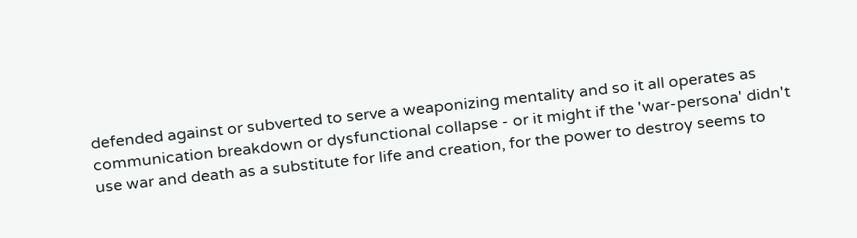defended against or subverted to serve a weaponizing mentality and so it all operates as communication breakdown or dysfunctional collapse - or it might if the 'war-persona' didn't use war and death as a substitute for life and creation, for the power to destroy seems to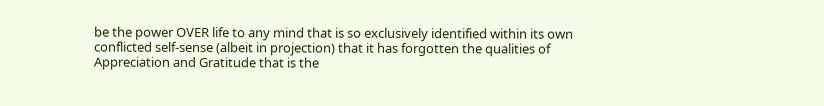be the power OVER life to any mind that is so exclusively identified within its own conflicted self-sense (albeit in projection) that it has forgotten the qualities of Appreciation and Gratitude that is the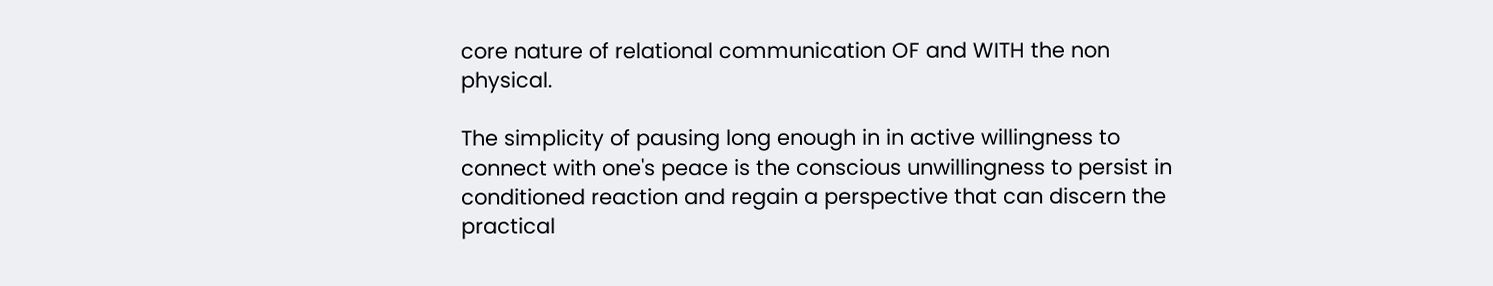core nature of relational communication OF and WITH the non physical.

The simplicity of pausing long enough in in active willingness to connect with one's peace is the conscious unwillingness to persist in conditioned reaction and regain a perspective that can discern the practical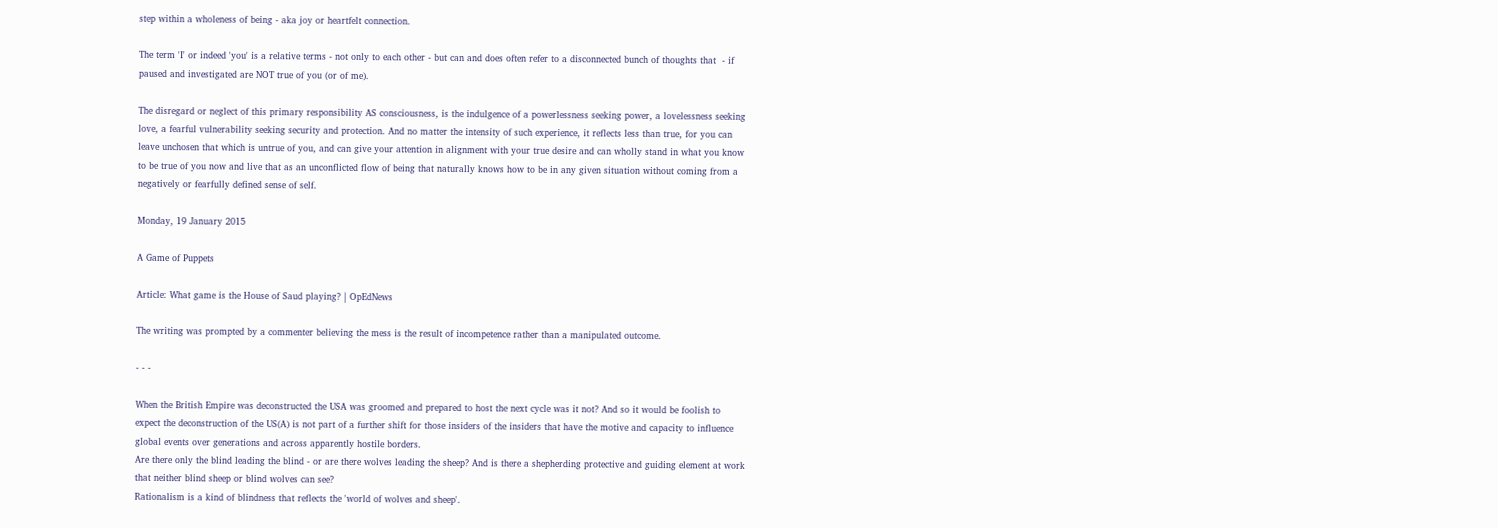step within a wholeness of being - aka joy or heartfelt connection.

The term 'I' or indeed 'you' is a relative terms - not only to each other - but can and does often refer to a disconnected bunch of thoughts that  - if paused and investigated are NOT true of you (or of me).

The disregard or neglect of this primary responsibility AS consciousness, is the indulgence of a powerlessness seeking power, a lovelessness seeking love, a fearful vulnerability seeking security and protection. And no matter the intensity of such experience, it reflects less than true, for you can leave unchosen that which is untrue of you, and can give your attention in alignment with your true desire and can wholly stand in what you know to be true of you now and live that as an unconflicted flow of being that naturally knows how to be in any given situation without coming from a negatively or fearfully defined sense of self.

Monday, 19 January 2015

A Game of Puppets

Article: What game is the House of Saud playing? | OpEdNews

The writing was prompted by a commenter believing the mess is the result of incompetence rather than a manipulated outcome.

- - -

When the British Empire was deconstructed the USA was groomed and prepared to host the next cycle was it not? And so it would be foolish to expect the deconstruction of the US(A) is not part of a further shift for those insiders of the insiders that have the motive and capacity to influence global events over generations and across apparently hostile borders.
Are there only the blind leading the blind - or are there wolves leading the sheep? And is there a shepherding protective and guiding element at work that neither blind sheep or blind wolves can see?
Rationalism is a kind of blindness that reflects the 'world of wolves and sheep'.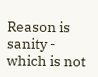Reason is sanity - which is not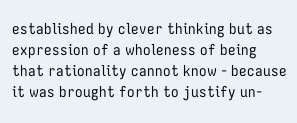established by clever thinking but as expression of a wholeness of being that rationality cannot know - because it was brought forth to justify un-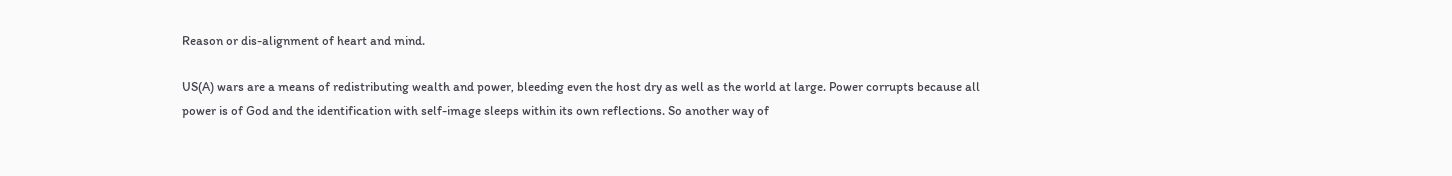Reason or dis-alignment of heart and mind.

US(A) wars are a means of redistributing wealth and power, bleeding even the host dry as well as the world at large. Power corrupts because all power is of God and the identification with self-image sleeps within its own reflections. So another way of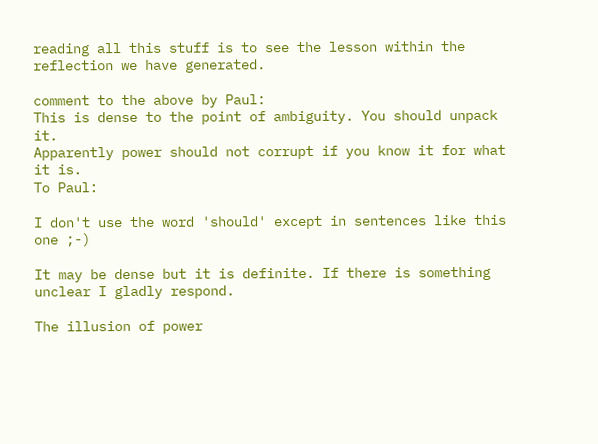reading all this stuff is to see the lesson within the reflection we have generated.

comment to the above by Paul:
This is dense to the point of ambiguity. You should unpack it.
Apparently power should not corrupt if you know it for what it is.
To Paul:

I don't use the word 'should' except in sentences like this one ;-)

It may be dense but it is definite. If there is something unclear I gladly respond.

The illusion of power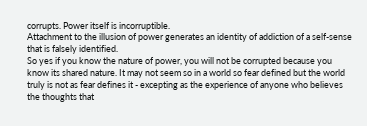corrupts. Power itself is incorruptible.
Attachment to the illusion of power generates an identity of addiction of a self-sense that is falsely identified.
So yes if you know the nature of power, you will not be corrupted because you know its shared nature. It may not seem so in a world so fear defined but the world truly is not as fear defines it - excepting as the experience of anyone who believes the thoughts that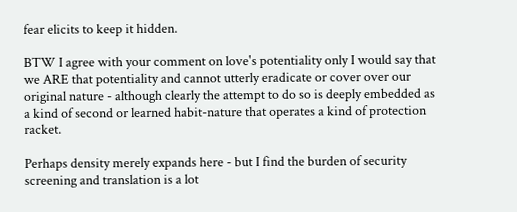fear elicits to keep it hidden.

BTW I agree with your comment on love's potentiality only I would say that we ARE that potentiality and cannot utterly eradicate or cover over our original nature - although clearly the attempt to do so is deeply embedded as a kind of second or learned habit-nature that operates a kind of protection racket.

Perhaps density merely expands here - but I find the burden of security screening and translation is a lot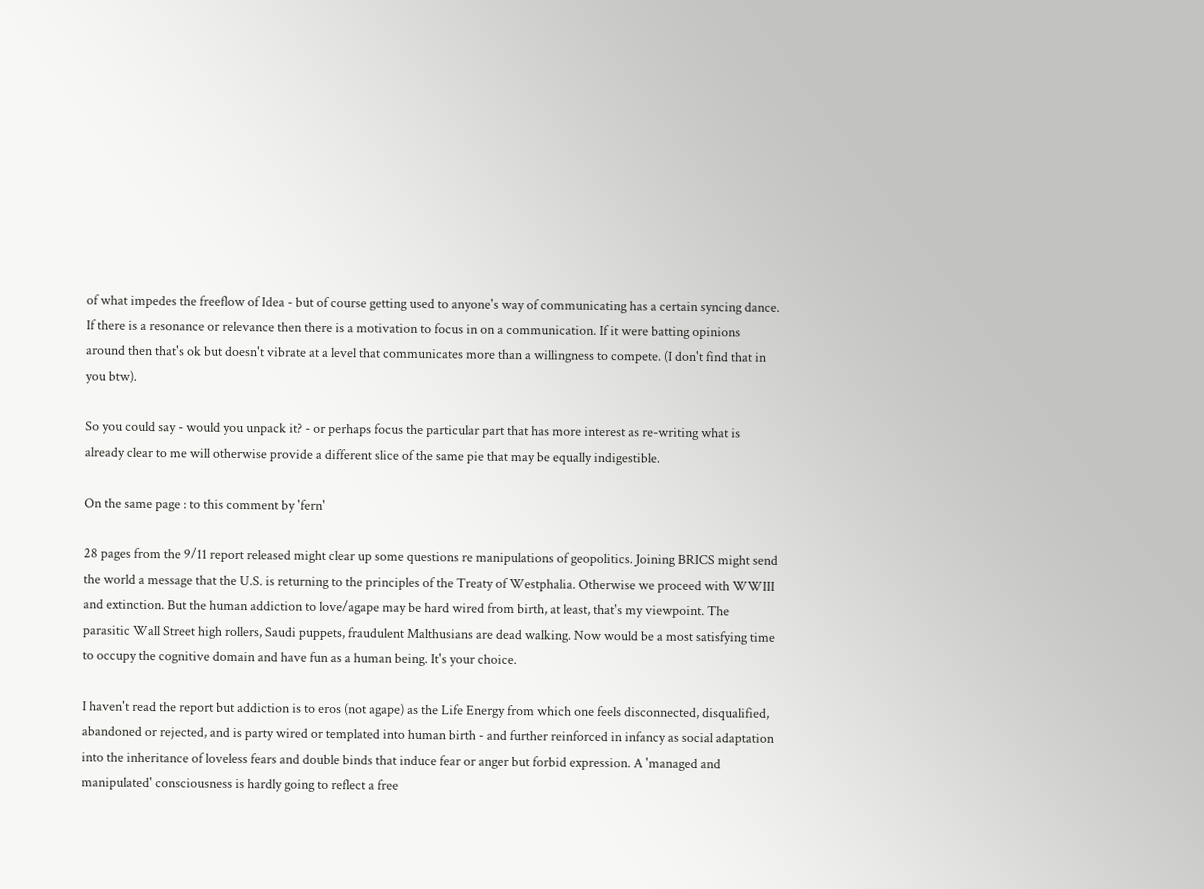of what impedes the freeflow of Idea - but of course getting used to anyone's way of communicating has a certain syncing dance. If there is a resonance or relevance then there is a motivation to focus in on a communication. If it were batting opinions around then that's ok but doesn't vibrate at a level that communicates more than a willingness to compete. (I don't find that in you btw).

So you could say - would you unpack it? - or perhaps focus the particular part that has more interest as re-writing what is already clear to me will otherwise provide a different slice of the same pie that may be equally indigestible.

On the same page : to this comment by 'fern'

28 pages from the 9/11 report released might clear up some questions re manipulations of geopolitics. Joining BRICS might send the world a message that the U.S. is returning to the principles of the Treaty of Westphalia. Otherwise we proceed with WWIII and extinction. But the human addiction to love/agape may be hard wired from birth, at least, that's my viewpoint. The parasitic Wall Street high rollers, Saudi puppets, fraudulent Malthusians are dead walking. Now would be a most satisfying time to occupy the cognitive domain and have fun as a human being. It's your choice.

I haven't read the report but addiction is to eros (not agape) as the Life Energy from which one feels disconnected, disqualified, abandoned or rejected, and is party wired or templated into human birth - and further reinforced in infancy as social adaptation into the inheritance of loveless fears and double binds that induce fear or anger but forbid expression. A 'managed and manipulated' consciousness is hardly going to reflect a free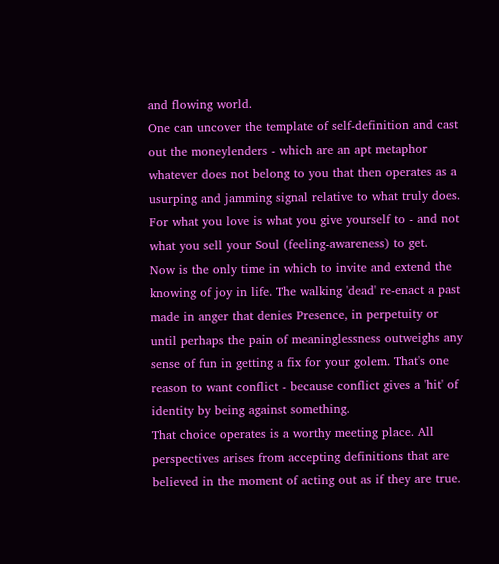and flowing world.
One can uncover the template of self-definition and cast out the moneylenders - which are an apt metaphor whatever does not belong to you that then operates as a usurping and jamming signal relative to what truly does. For what you love is what you give yourself to - and not what you sell your Soul (feeling-awareness) to get.
Now is the only time in which to invite and extend the knowing of joy in life. The walking 'dead' re-enact a past made in anger that denies Presence, in perpetuity or until perhaps the pain of meaninglessness outweighs any sense of fun in getting a fix for your golem. That's one reason to want conflict - because conflict gives a 'hit' of identity by being against something.
That choice operates is a worthy meeting place. All perspectives arises from accepting definitions that are believed in the moment of acting out as if they are true.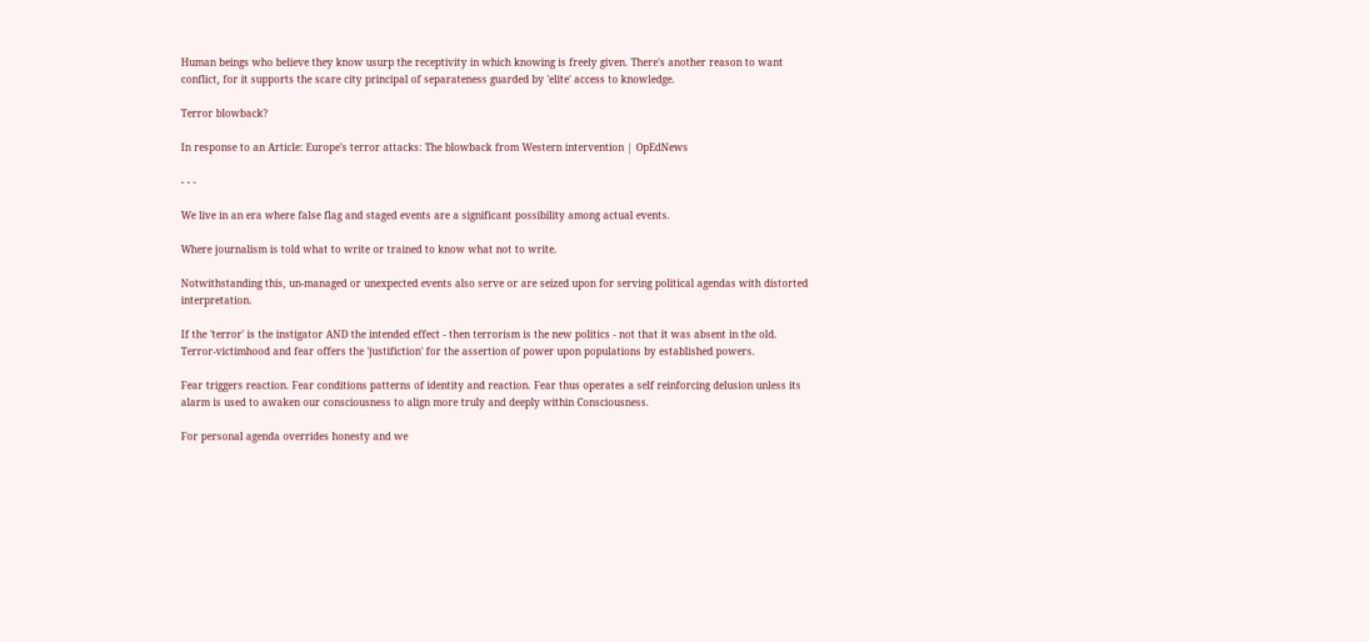Human beings who believe they know usurp the receptivity in which knowing is freely given. There's another reason to want conflict, for it supports the scare city principal of separateness guarded by 'elite' access to knowledge.

Terror blowback?

In response to an Article: Europe's terror attacks: The blowback from Western intervention | OpEdNews

- - -

We live in an era where false flag and staged events are a significant possibility among actual events.

Where journalism is told what to write or trained to know what not to write.

Notwithstanding this, un-managed or unexpected events also serve or are seized upon for serving political agendas with distorted interpretation.

If the 'terror' is the instigator AND the intended effect - then terrorism is the new politics - not that it was absent in the old. Terror-victimhood and fear offers the 'justifiction' for the assertion of power upon populations by established powers.

Fear triggers reaction. Fear conditions patterns of identity and reaction. Fear thus operates a self reinforcing delusion unless its alarm is used to awaken our consciousness to align more truly and deeply within Consciousness.

For personal agenda overrides honesty and we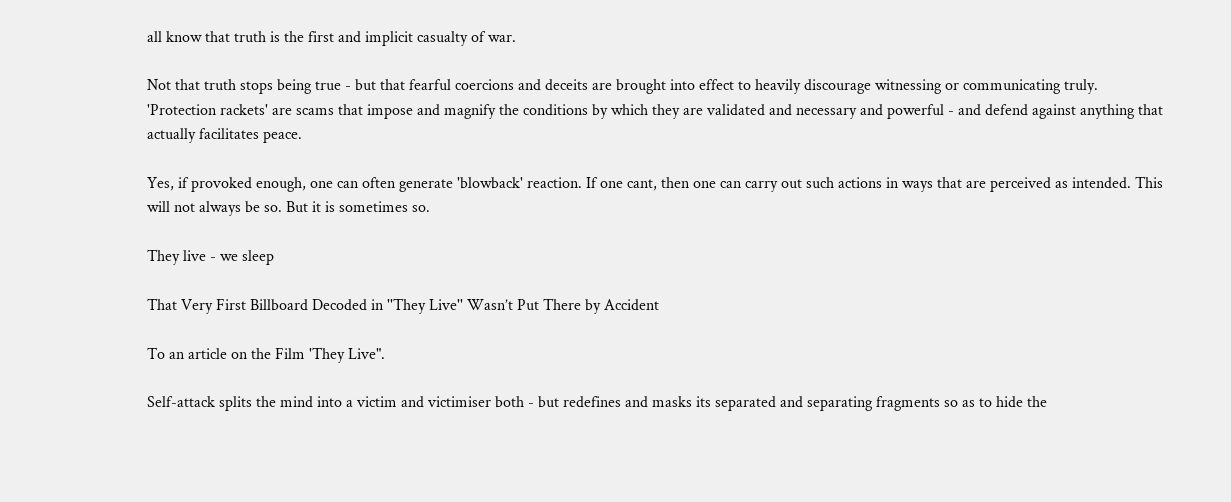all know that truth is the first and implicit casualty of war.

Not that truth stops being true - but that fearful coercions and deceits are brought into effect to heavily discourage witnessing or communicating truly. 'Protection rackets' are scams that impose and magnify the conditions by which they are validated and necessary and powerful - and defend against anything that actually facilitates peace.

Yes, if provoked enough, one can often generate 'blowback' reaction. If one cant, then one can carry out such actions in ways that are perceived as intended. This will not always be so. But it is sometimes so.

They live - we sleep

That Very First Billboard Decoded in ''They Live'' Wasn’t Put There by Accident

To an article on the Film 'They Live".

Self-attack splits the mind into a victim and victimiser both - but redefines and masks its separated and separating fragments so as to hide the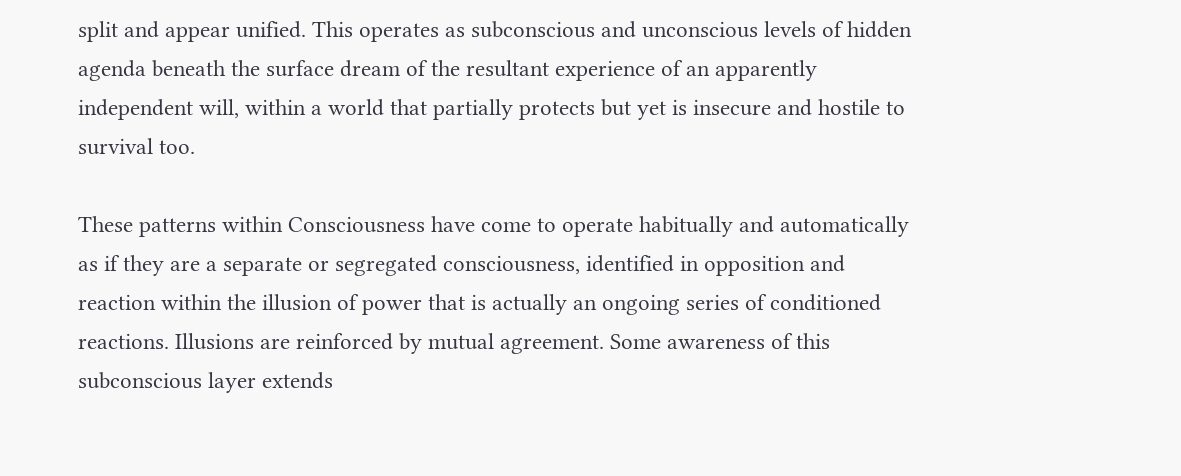split and appear unified. This operates as subconscious and unconscious levels of hidden agenda beneath the surface dream of the resultant experience of an apparently independent will, within a world that partially protects but yet is insecure and hostile to survival too.

These patterns within Consciousness have come to operate habitually and automatically as if they are a separate or segregated consciousness, identified in opposition and reaction within the illusion of power that is actually an ongoing series of conditioned reactions. Illusions are reinforced by mutual agreement. Some awareness of this subconscious layer extends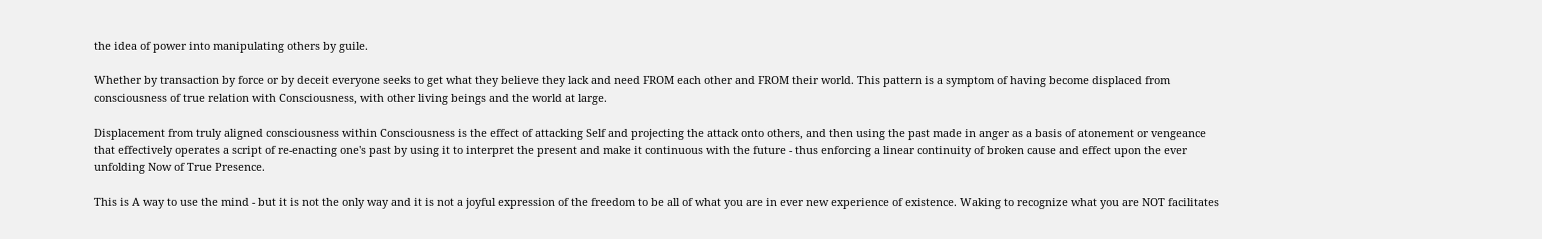the idea of power into manipulating others by guile.

Whether by transaction by force or by deceit everyone seeks to get what they believe they lack and need FROM each other and FROM their world. This pattern is a symptom of having become displaced from consciousness of true relation with Consciousness, with other living beings and the world at large.

Displacement from truly aligned consciousness within Consciousness is the effect of attacking Self and projecting the attack onto others, and then using the past made in anger as a basis of atonement or vengeance that effectively operates a script of re-enacting one's past by using it to interpret the present and make it continuous with the future - thus enforcing a linear continuity of broken cause and effect upon the ever unfolding Now of True Presence.

This is A way to use the mind - but it is not the only way and it is not a joyful expression of the freedom to be all of what you are in ever new experience of existence. Waking to recognize what you are NOT facilitates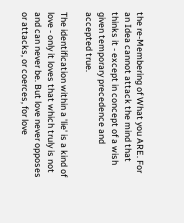the re-Membering of What you ARE. For an Idea cannot attack the mind that thinks it - except in concept of a wish given temporary precedence and accepted true.

The identification within a 'lie' is a kind of love - only it loves that which truly is not and can never be. But love never opposes or attacks, or coerces, for love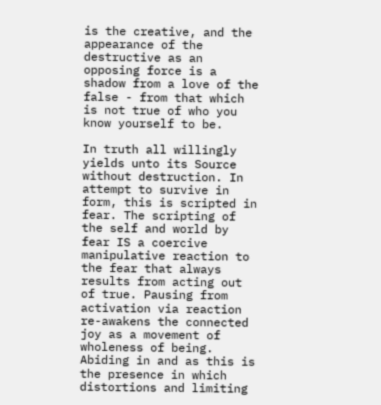is the creative, and the appearance of the destructive as an opposing force is a shadow from a love of the false - from that which is not true of who you know yourself to be.

In truth all willingly yields unto its Source without destruction. In attempt to survive in form, this is scripted in fear. The scripting of the self and world by fear IS a coercive manipulative reaction to the fear that always results from acting out of true. Pausing from activation via reaction re-awakens the connected joy as a movement of wholeness of being. Abiding in and as this is the presence in which distortions and limiting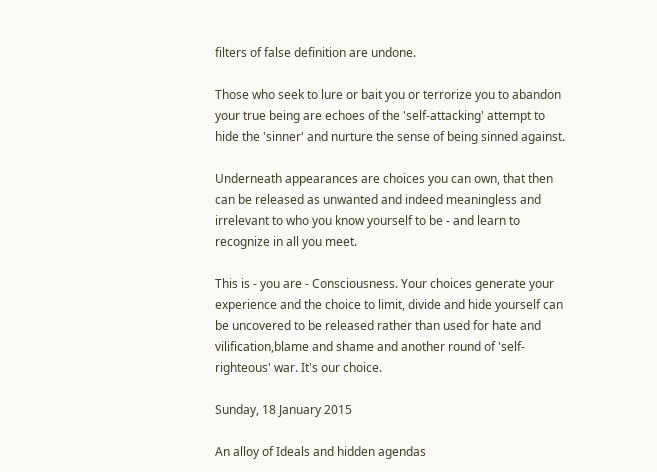filters of false definition are undone.

Those who seek to lure or bait you or terrorize you to abandon your true being are echoes of the 'self-attacking' attempt to hide the 'sinner' and nurture the sense of being sinned against.

Underneath appearances are choices you can own, that then can be released as unwanted and indeed meaningless and irrelevant to who you know yourself to be - and learn to recognize in all you meet.

This is - you are - Consciousness. Your choices generate your experience and the choice to limit, divide and hide yourself can be uncovered to be released rather than used for hate and vilification,blame and shame and another round of 'self-righteous' war. It's our choice.

Sunday, 18 January 2015

An alloy of Ideals and hidden agendas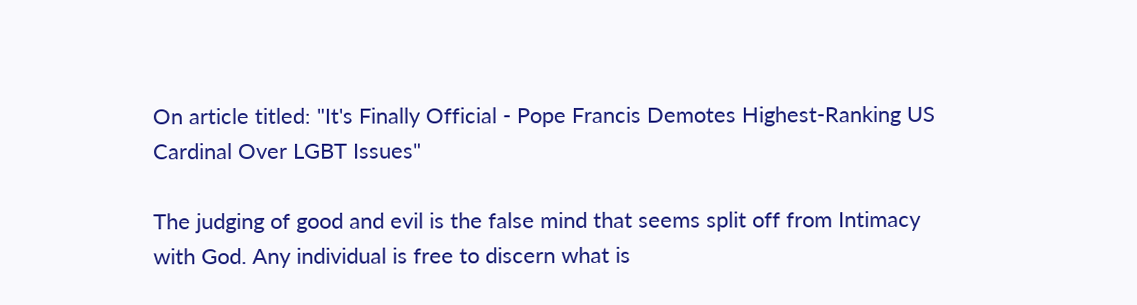On article titled: "It's Finally Official - Pope Francis Demotes Highest-Ranking US Cardinal Over LGBT Issues"

The judging of good and evil is the false mind that seems split off from Intimacy with God. Any individual is free to discern what is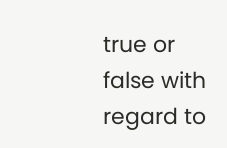true or false with regard to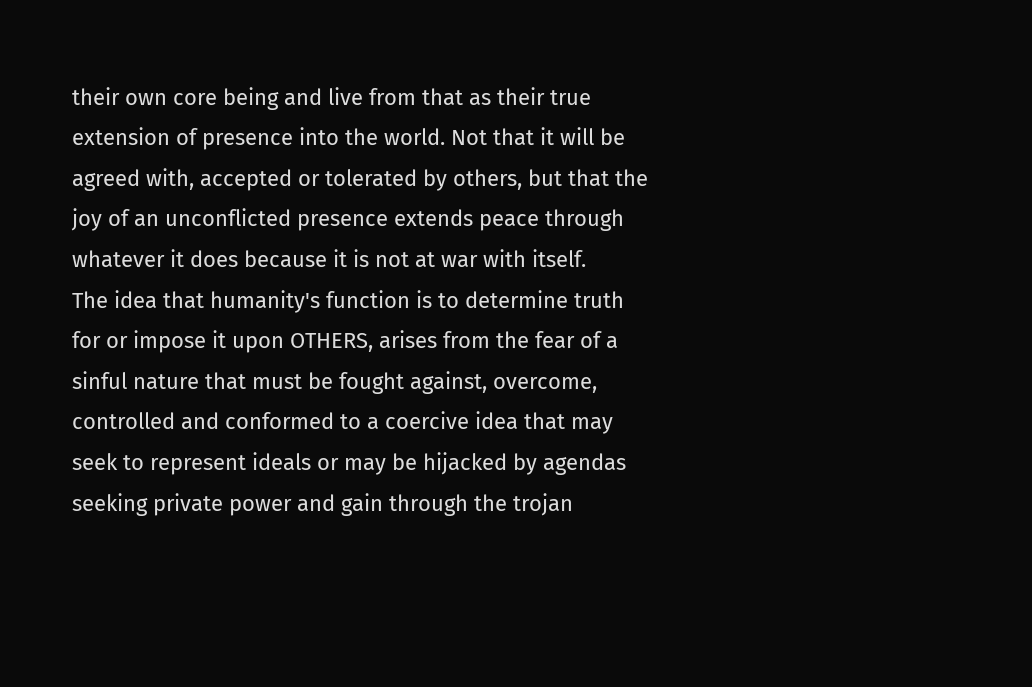their own core being and live from that as their true extension of presence into the world. Not that it will be agreed with, accepted or tolerated by others, but that the joy of an unconflicted presence extends peace through whatever it does because it is not at war with itself.
The idea that humanity's function is to determine truth for or impose it upon OTHERS, arises from the fear of a sinful nature that must be fought against, overcome, controlled and conformed to a coercive idea that may seek to represent ideals or may be hijacked by agendas seeking private power and gain through the trojan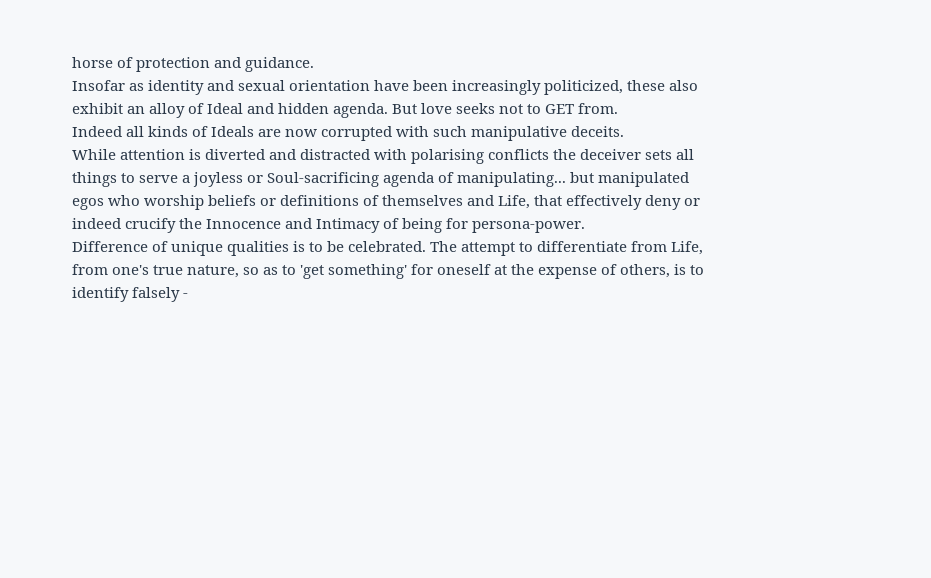horse of protection and guidance.
Insofar as identity and sexual orientation have been increasingly politicized, these also exhibit an alloy of Ideal and hidden agenda. But love seeks not to GET from.
Indeed all kinds of Ideals are now corrupted with such manipulative deceits.
While attention is diverted and distracted with polarising conflicts the deceiver sets all things to serve a joyless or Soul-sacrificing agenda of manipulating... but manipulated egos who worship beliefs or definitions of themselves and Life, that effectively deny or indeed crucify the Innocence and Intimacy of being for persona-power.
Difference of unique qualities is to be celebrated. The attempt to differentiate from Life, from one's true nature, so as to 'get something' for oneself at the expense of others, is to identify falsely -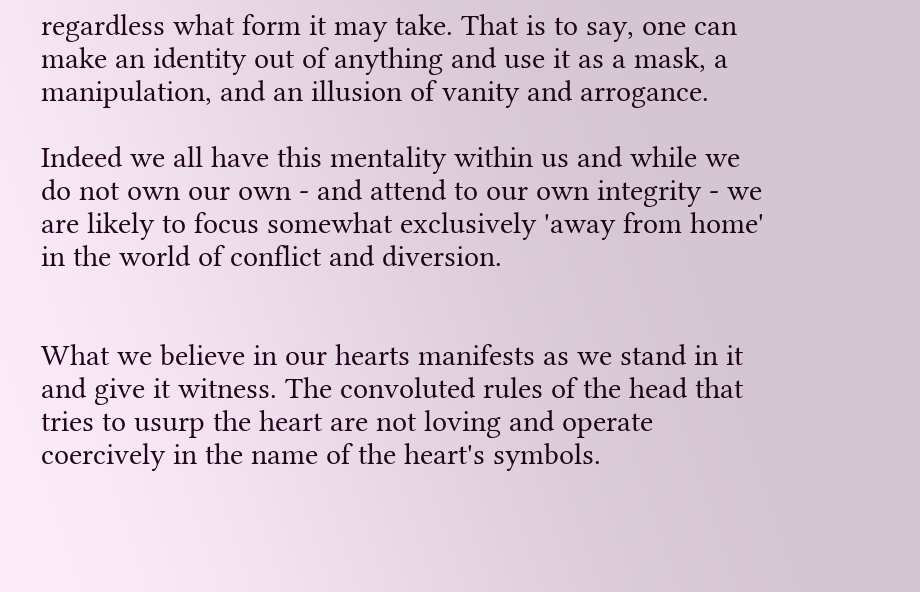regardless what form it may take. That is to say, one can make an identity out of anything and use it as a mask, a manipulation, and an illusion of vanity and arrogance.

Indeed we all have this mentality within us and while we do not own our own - and attend to our own integrity - we are likely to focus somewhat exclusively 'away from home' in the world of conflict and diversion.


What we believe in our hearts manifests as we stand in it and give it witness. The convoluted rules of the head that tries to usurp the heart are not loving and operate coercively in the name of the heart's symbols.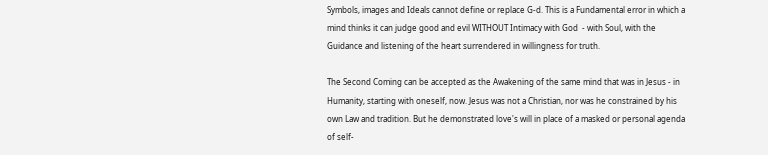Symbols, images and Ideals cannot define or replace G-d. This is a Fundamental error in which a mind thinks it can judge good and evil WITHOUT Intimacy with God  - with Soul, with the Guidance and listening of the heart surrendered in willingness for truth.

The Second Coming can be accepted as the Awakening of the same mind that was in Jesus - in Humanity, starting with oneself, now. Jesus was not a Christian, nor was he constrained by his own Law and tradition. But he demonstrated love's will in place of a masked or personal agenda of self-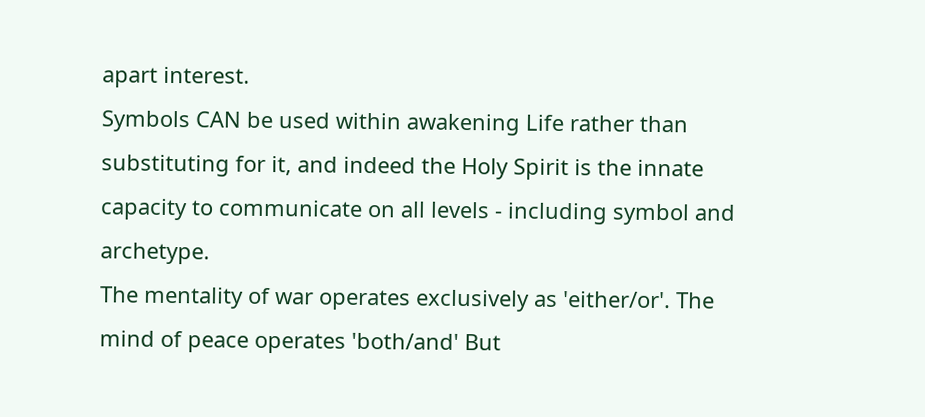apart interest.
Symbols CAN be used within awakening Life rather than substituting for it, and indeed the Holy Spirit is the innate capacity to communicate on all levels - including symbol and archetype.
The mentality of war operates exclusively as 'either/or'. The mind of peace operates 'both/and' But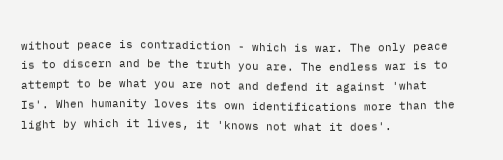without peace is contradiction - which is war. The only peace is to discern and be the truth you are. The endless war is to attempt to be what you are not and defend it against 'what Is'. When humanity loves its own identifications more than the light by which it lives, it 'knows not what it does'.